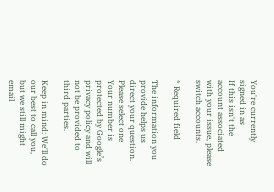You're currently signed in as
If this isn't the account associated with your issue, please switch accounts.

* Required field

The information you provide helps us direct your question.
Please select one
Your number is protected by Google’s privacy policy and will not be provided to third parties.

Keep in mind: We'll do our best to call you, but we still might email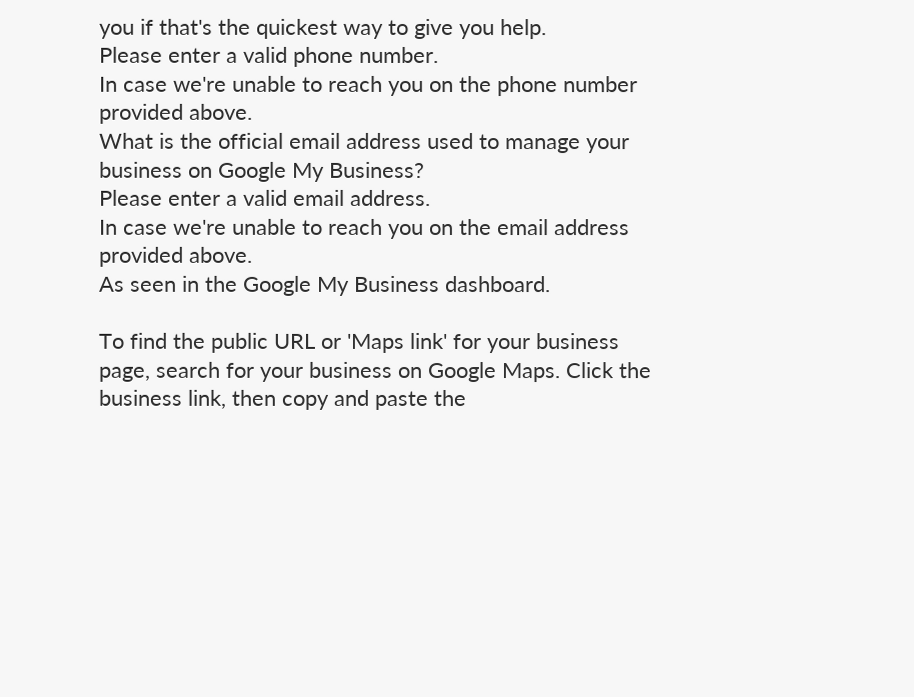you if that's the quickest way to give you help.
Please enter a valid phone number.
In case we're unable to reach you on the phone number provided above.
What is the official email address used to manage your business on Google My Business?
Please enter a valid email address.
In case we're unable to reach you on the email address provided above.
As seen in the Google My Business dashboard.

To find the public URL or 'Maps link' for your business page, search for your business on Google Maps. Click the business link, then copy and paste the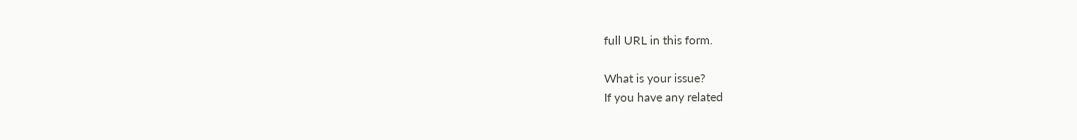full URL in this form.

What is your issue?
If you have any related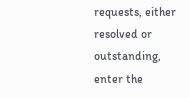requests, either resolved or outstanding, enter the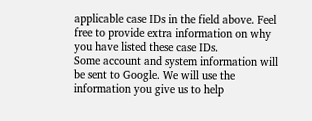applicable case IDs in the field above. Feel free to provide extra information on why you have listed these case IDs.
Some account and system information will be sent to Google. We will use the information you give us to help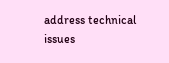address technical issues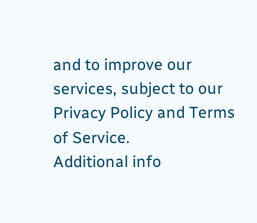and to improve our services, subject to our Privacy Policy and Terms of Service.
Additional info